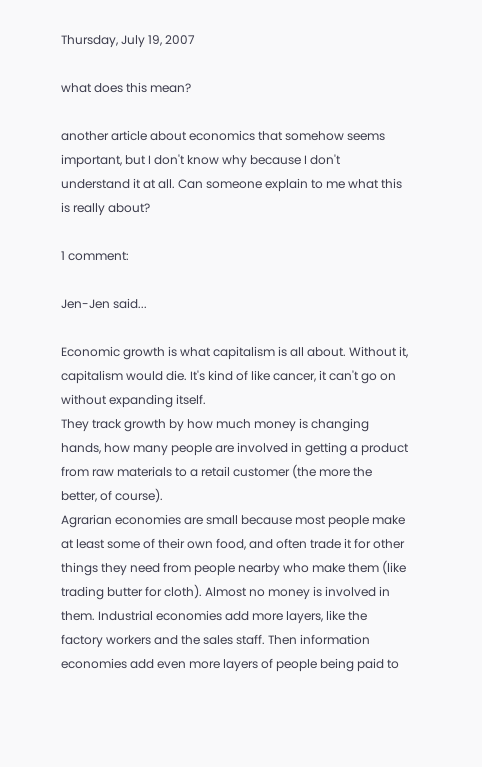Thursday, July 19, 2007

what does this mean?

another article about economics that somehow seems important, but I don't know why because I don't understand it at all. Can someone explain to me what this is really about?

1 comment:

Jen-Jen said...

Economic growth is what capitalism is all about. Without it, capitalism would die. It's kind of like cancer, it can't go on without expanding itself.
They track growth by how much money is changing hands, how many people are involved in getting a product from raw materials to a retail customer (the more the better, of course).
Agrarian economies are small because most people make at least some of their own food, and often trade it for other things they need from people nearby who make them (like trading butter for cloth). Almost no money is involved in them. Industrial economies add more layers, like the factory workers and the sales staff. Then information economies add even more layers of people being paid to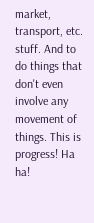market, transport, etc. stuff. And to do things that don't even involve any movement of things. This is progress! Ha ha!